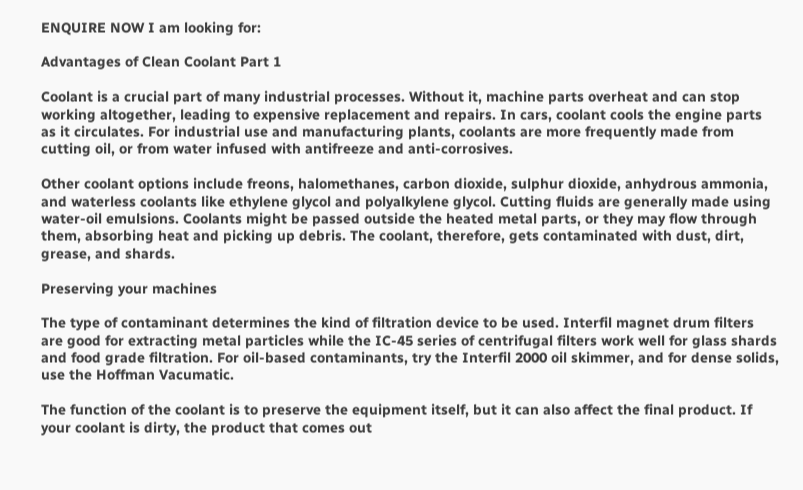ENQUIRE NOW I am looking for:

Advantages of Clean Coolant Part 1

Coolant is a crucial part of many industrial processes. Without it, machine parts overheat and can stop working altogether, leading to expensive replacement and repairs. In cars, coolant cools the engine parts as it circulates. For industrial use and manufacturing plants, coolants are more frequently made from cutting oil, or from water infused with antifreeze and anti-corrosives.

Other coolant options include freons, halomethanes, carbon dioxide, sulphur dioxide, anhydrous ammonia, and waterless coolants like ethylene glycol and polyalkylene glycol. Cutting fluids are generally made using water-oil emulsions. Coolants might be passed outside the heated metal parts, or they may flow through them, absorbing heat and picking up debris. The coolant, therefore, gets contaminated with dust, dirt, grease, and shards.

Preserving your machines

The type of contaminant determines the kind of filtration device to be used. Interfil magnet drum filters are good for extracting metal particles while the IC-45 series of centrifugal filters work well for glass shards and food grade filtration. For oil-based contaminants, try the Interfil 2000 oil skimmer, and for dense solids, use the Hoffman Vacumatic.

The function of the coolant is to preserve the equipment itself, but it can also affect the final product. If your coolant is dirty, the product that comes out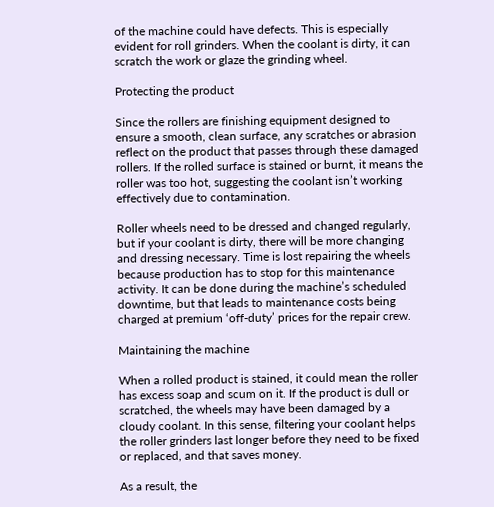of the machine could have defects. This is especially evident for roll grinders. When the coolant is dirty, it can scratch the work or glaze the grinding wheel.

Protecting the product

Since the rollers are finishing equipment designed to ensure a smooth, clean surface, any scratches or abrasion reflect on the product that passes through these damaged rollers. If the rolled surface is stained or burnt, it means the roller was too hot, suggesting the coolant isn’t working effectively due to contamination.

Roller wheels need to be dressed and changed regularly, but if your coolant is dirty, there will be more changing and dressing necessary. Time is lost repairing the wheels because production has to stop for this maintenance activity. It can be done during the machine’s scheduled downtime, but that leads to maintenance costs being charged at premium ‘off-duty’ prices for the repair crew.

Maintaining the machine

When a rolled product is stained, it could mean the roller has excess soap and scum on it. If the product is dull or scratched, the wheels may have been damaged by a cloudy coolant. In this sense, filtering your coolant helps the roller grinders last longer before they need to be fixed or replaced, and that saves money.

As a result, the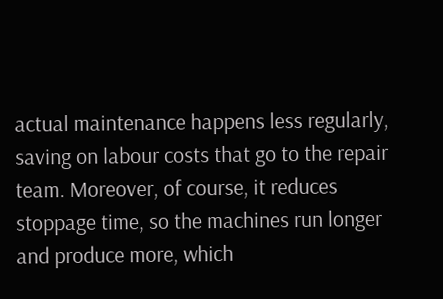actual maintenance happens less regularly, saving on labour costs that go to the repair team. Moreover, of course, it reduces stoppage time, so the machines run longer and produce more, which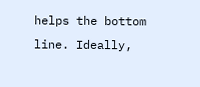helps the bottom line. Ideally,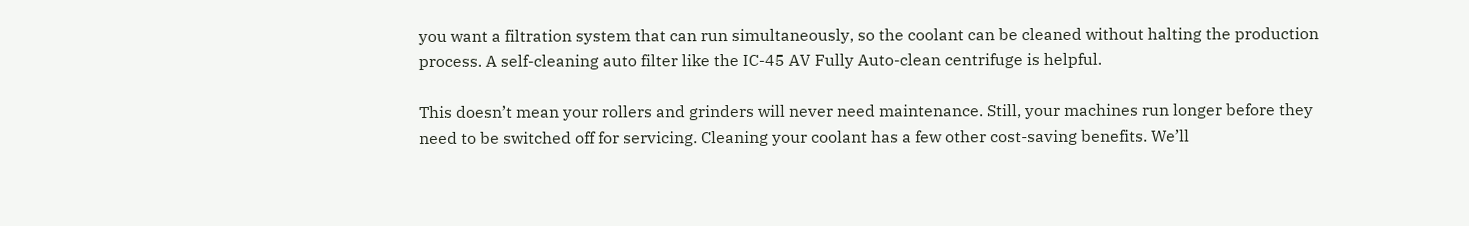you want a filtration system that can run simultaneously, so the coolant can be cleaned without halting the production process. A self-cleaning auto filter like the IC-45 AV Fully Auto-clean centrifuge is helpful.

This doesn’t mean your rollers and grinders will never need maintenance. Still, your machines run longer before they need to be switched off for servicing. Cleaning your coolant has a few other cost-saving benefits. We’ll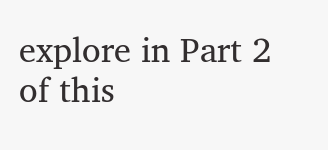explore in Part 2 of this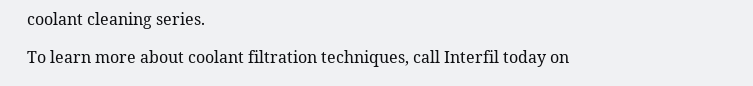coolant cleaning series.

To learn more about coolant filtration techniques, call Interfil today on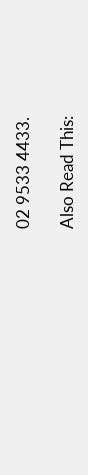02 9533 4433.

Also Read This: